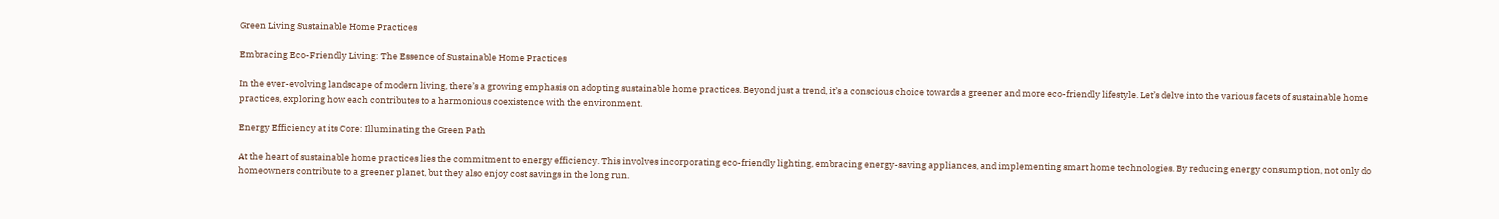Green Living Sustainable Home Practices

Embracing Eco-Friendly Living: The Essence of Sustainable Home Practices

In the ever-evolving landscape of modern living, there’s a growing emphasis on adopting sustainable home practices. Beyond just a trend, it’s a conscious choice towards a greener and more eco-friendly lifestyle. Let’s delve into the various facets of sustainable home practices, exploring how each contributes to a harmonious coexistence with the environment.

Energy Efficiency at its Core: Illuminating the Green Path

At the heart of sustainable home practices lies the commitment to energy efficiency. This involves incorporating eco-friendly lighting, embracing energy-saving appliances, and implementing smart home technologies. By reducing energy consumption, not only do homeowners contribute to a greener planet, but they also enjoy cost savings in the long run.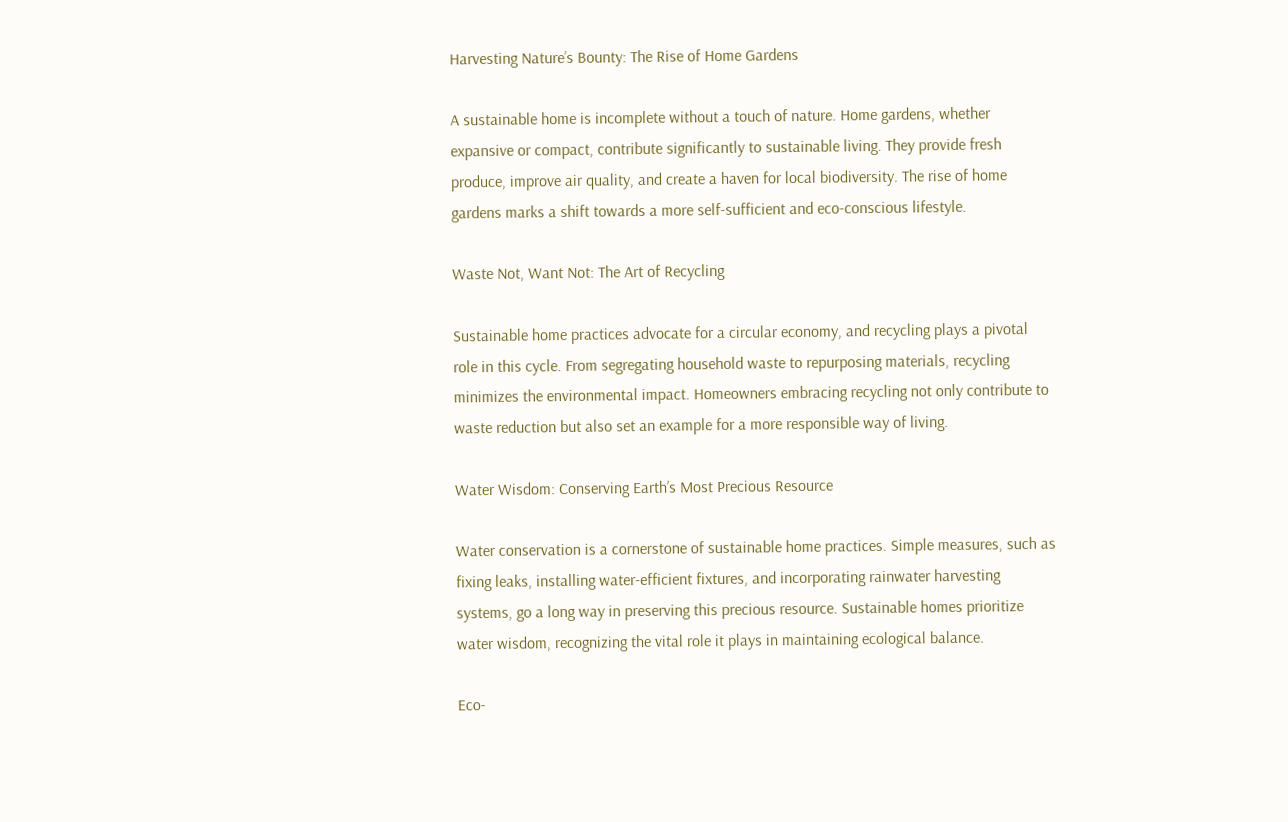Harvesting Nature’s Bounty: The Rise of Home Gardens

A sustainable home is incomplete without a touch of nature. Home gardens, whether expansive or compact, contribute significantly to sustainable living. They provide fresh produce, improve air quality, and create a haven for local biodiversity. The rise of home gardens marks a shift towards a more self-sufficient and eco-conscious lifestyle.

Waste Not, Want Not: The Art of Recycling

Sustainable home practices advocate for a circular economy, and recycling plays a pivotal role in this cycle. From segregating household waste to repurposing materials, recycling minimizes the environmental impact. Homeowners embracing recycling not only contribute to waste reduction but also set an example for a more responsible way of living.

Water Wisdom: Conserving Earth’s Most Precious Resource

Water conservation is a cornerstone of sustainable home practices. Simple measures, such as fixing leaks, installing water-efficient fixtures, and incorporating rainwater harvesting systems, go a long way in preserving this precious resource. Sustainable homes prioritize water wisdom, recognizing the vital role it plays in maintaining ecological balance.

Eco-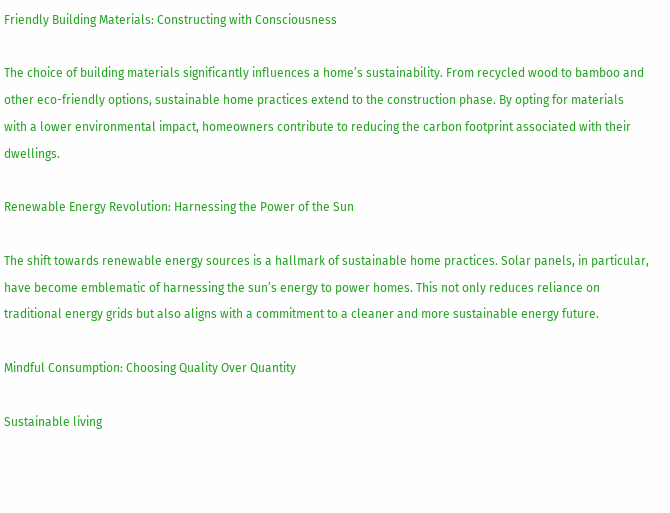Friendly Building Materials: Constructing with Consciousness

The choice of building materials significantly influences a home’s sustainability. From recycled wood to bamboo and other eco-friendly options, sustainable home practices extend to the construction phase. By opting for materials with a lower environmental impact, homeowners contribute to reducing the carbon footprint associated with their dwellings.

Renewable Energy Revolution: Harnessing the Power of the Sun

The shift towards renewable energy sources is a hallmark of sustainable home practices. Solar panels, in particular, have become emblematic of harnessing the sun’s energy to power homes. This not only reduces reliance on traditional energy grids but also aligns with a commitment to a cleaner and more sustainable energy future.

Mindful Consumption: Choosing Quality Over Quantity

Sustainable living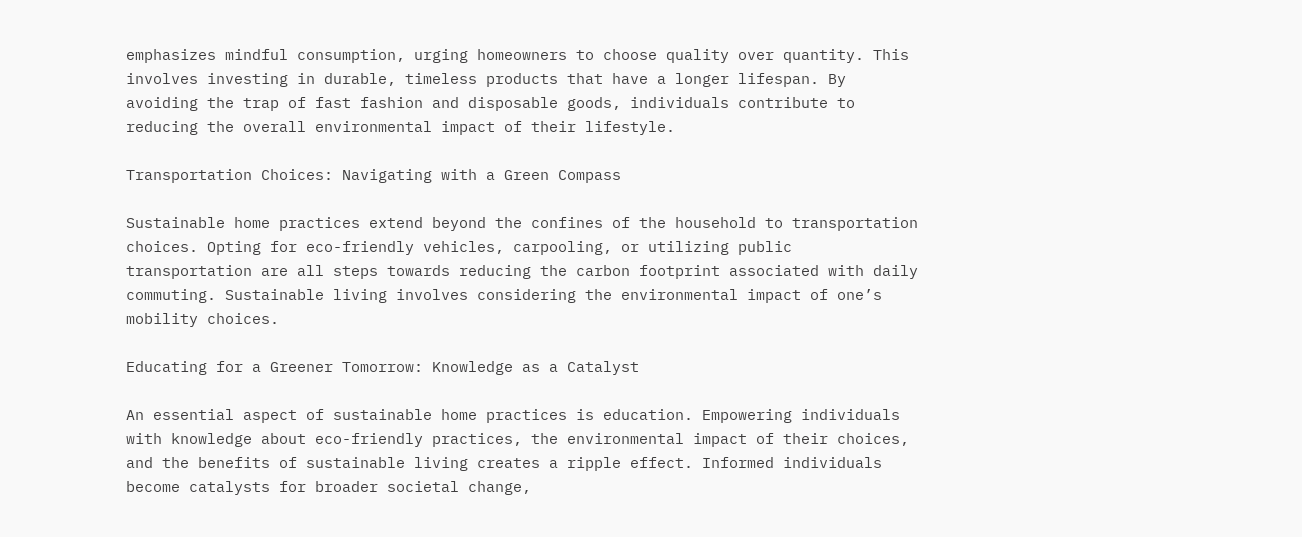emphasizes mindful consumption, urging homeowners to choose quality over quantity. This involves investing in durable, timeless products that have a longer lifespan. By avoiding the trap of fast fashion and disposable goods, individuals contribute to reducing the overall environmental impact of their lifestyle.

Transportation Choices: Navigating with a Green Compass

Sustainable home practices extend beyond the confines of the household to transportation choices. Opting for eco-friendly vehicles, carpooling, or utilizing public transportation are all steps towards reducing the carbon footprint associated with daily commuting. Sustainable living involves considering the environmental impact of one’s mobility choices.

Educating for a Greener Tomorrow: Knowledge as a Catalyst

An essential aspect of sustainable home practices is education. Empowering individuals with knowledge about eco-friendly practices, the environmental impact of their choices, and the benefits of sustainable living creates a ripple effect. Informed individuals become catalysts for broader societal change,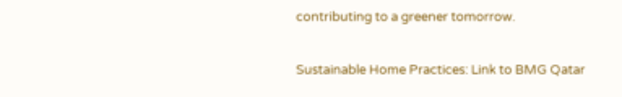contributing to a greener tomorrow.

Sustainable Home Practices: Link to BMG Qatar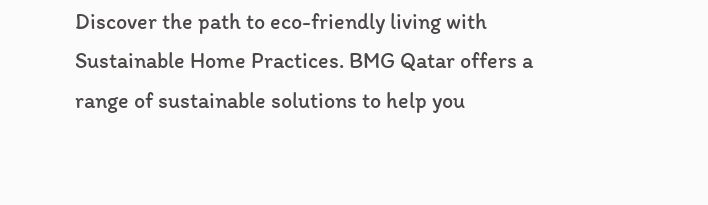Discover the path to eco-friendly living with Sustainable Home Practices. BMG Qatar offers a range of sustainable solutions to help you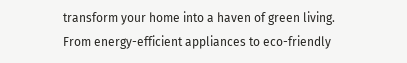transform your home into a haven of green living. From energy-efficient appliances to eco-friendly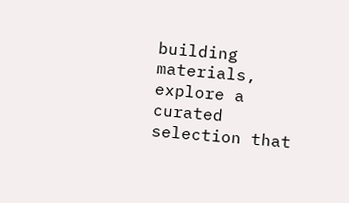building materials, explore a curated selection that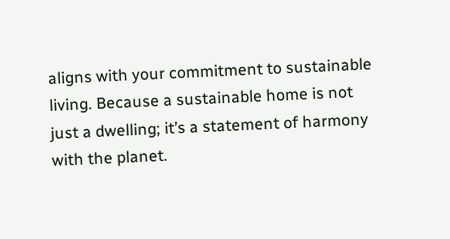aligns with your commitment to sustainable living. Because a sustainable home is not just a dwelling; it’s a statement of harmony with the planet.